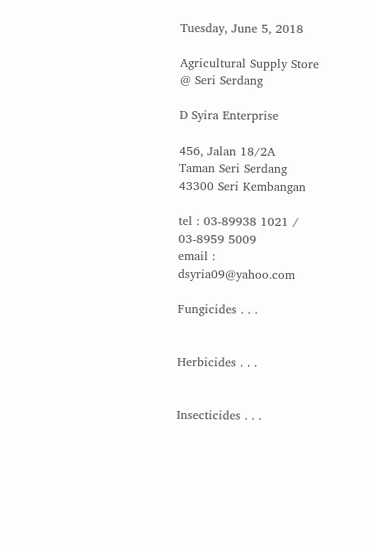Tuesday, June 5, 2018

Agricultural Supply Store @ Seri Serdang

D Syira Enterprise

456, Jalan 18/2A
Taman Seri Serdang
43300 Seri Kembangan

tel : 03-89938 1021 / 03-8959 5009
email : dsyria09@yahoo.com

Fungicides . . .


Herbicides . . .


Insecticides . . .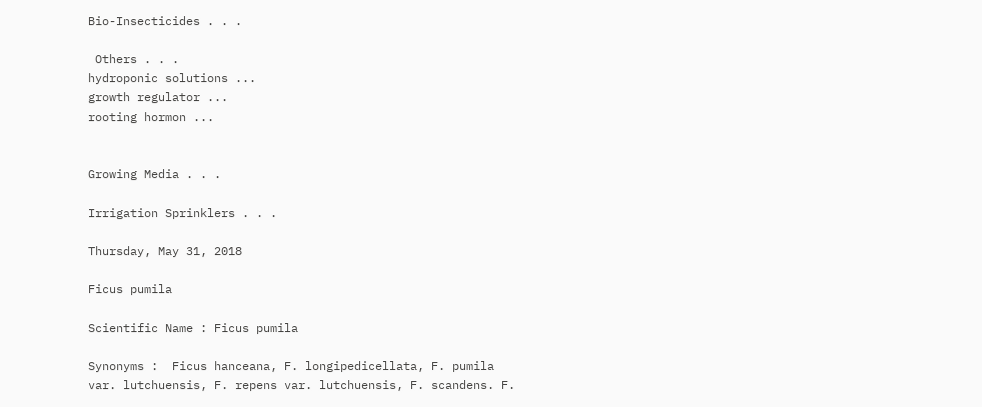Bio-Insecticides . . .

 Others . . .
hydroponic solutions ...
growth regulator ...
rooting hormon ...


Growing Media . . .

Irrigation Sprinklers . . .

Thursday, May 31, 2018

Ficus pumila

Scientific Name : Ficus pumila

Synonyms :  Ficus hanceana, F. longipedicellata, F. pumila var. lutchuensis, F. repens var. lutchuensis, F. scandens. F.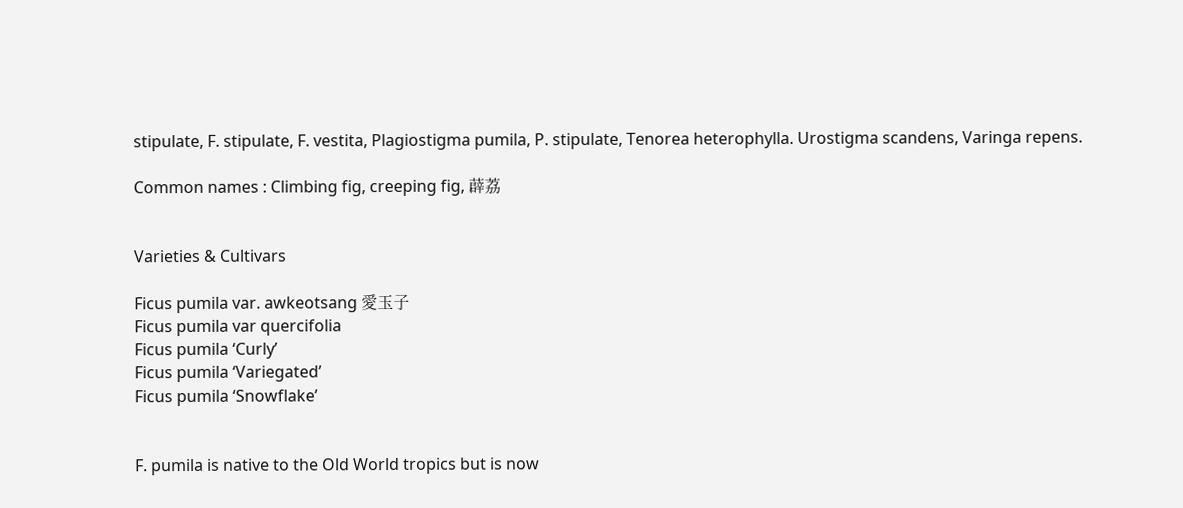stipulate, F. stipulate, F. vestita, Plagiostigma pumila, P. stipulate, Tenorea heterophylla. Urostigma scandens, Varinga repens.

Common names : Climbing fig, creeping fig, 薜荔


Varieties & Cultivars

Ficus pumila var. awkeotsang 愛玉子
Ficus pumila var quercifolia
Ficus pumila ‘Curly’
Ficus pumila ‘Variegated’
Ficus pumila ‘Snowflake’


F. pumila is native to the Old World tropics but is now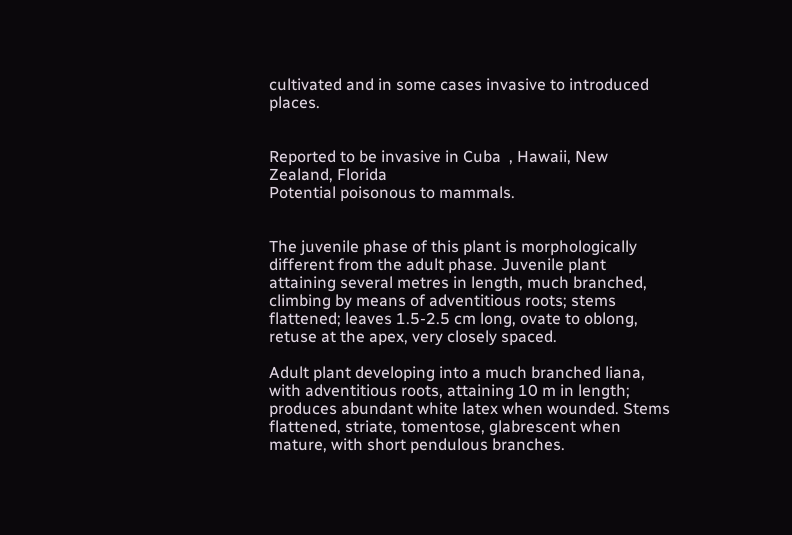cultivated and in some cases invasive to introduced places.


Reported to be invasive in Cuba  , Hawaii, New Zealand, Florida
Potential poisonous to mammals.


The juvenile phase of this plant is morphologically different from the adult phase. Juvenile plant attaining several metres in length, much branched, climbing by means of adventitious roots; stems flattened; leaves 1.5-2.5 cm long, ovate to oblong, retuse at the apex, very closely spaced.

Adult plant developing into a much branched liana, with adventitious roots, attaining 10 m in length; produces abundant white latex when wounded. Stems flattened, striate, tomentose, glabrescent when mature, with short pendulous branches.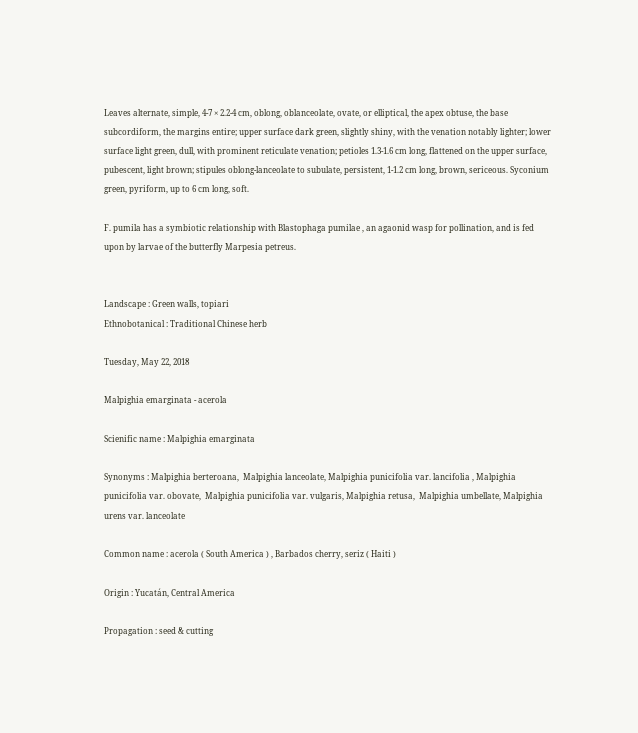Leaves alternate, simple, 4-7 × 2.2-4 cm, oblong, oblanceolate, ovate, or elliptical, the apex obtuse, the base subcordiform, the margins entire; upper surface dark green, slightly shiny, with the venation notably lighter; lower surface light green, dull, with prominent reticulate venation; petioles 1.3-1.6 cm long, flattened on the upper surface, pubescent, light brown; stipules oblong-lanceolate to subulate, persistent, 1-1.2 cm long, brown, sericeous. Syconium green, pyriform, up to 6 cm long, soft.

F. pumila has a symbiotic relationship with Blastophaga pumilae , an agaonid wasp for pollination, and is fed upon by larvae of the butterfly Marpesia petreus.


Landscape : Green walls, topiari
Ethnobotanical : Traditional Chinese herb

Tuesday, May 22, 2018

Malpighia emarginata - acerola

Scienific name : Malpighia emarginata

Synonyms : Malpighia berteroana,  Malpighia lanceolate, Malpighia punicifolia var. lancifolia , Malpighia punicifolia var. obovate,  Malpighia punicifolia var. vulgaris, Malpighia retusa,  Malpighia umbellate, Malpighia urens var. lanceolate

Common name : acerola ( South America ) , Barbados cherry, seriz ( Haiti )

Origin : Yucatán, Central America

Propagation : seed & cutting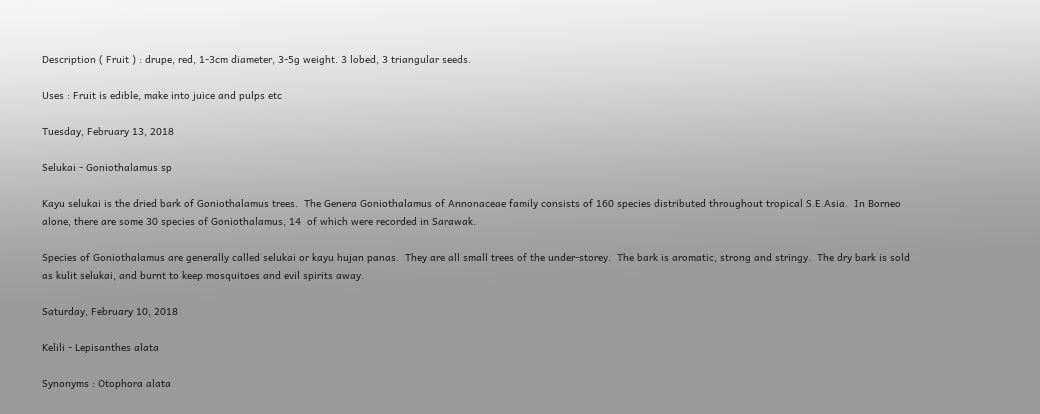Description ( Fruit ) : drupe, red, 1-3cm diameter, 3-5g weight. 3 lobed, 3 triangular seeds.

Uses : Fruit is edible, make into juice and pulps etc

Tuesday, February 13, 2018

Selukai - Goniothalamus sp

Kayu selukai is the dried bark of Goniothalamus trees.  The Genera Goniothalamus of Annonaceae family consists of 160 species distributed throughout tropical S.E.Asia.  In Borneo alone, there are some 30 species of Goniothalamus, 14  of which were recorded in Sarawak.

Species of Goniothalamus are generally called selukai or kayu hujan panas.  They are all small trees of the under-storey.  The bark is aromatic, strong and stringy.  The dry bark is sold as kulit selukai, and burnt to keep mosquitoes and evil spirits away.

Saturday, February 10, 2018

Kelili - Lepisanthes alata

Synonyms : Otophora alata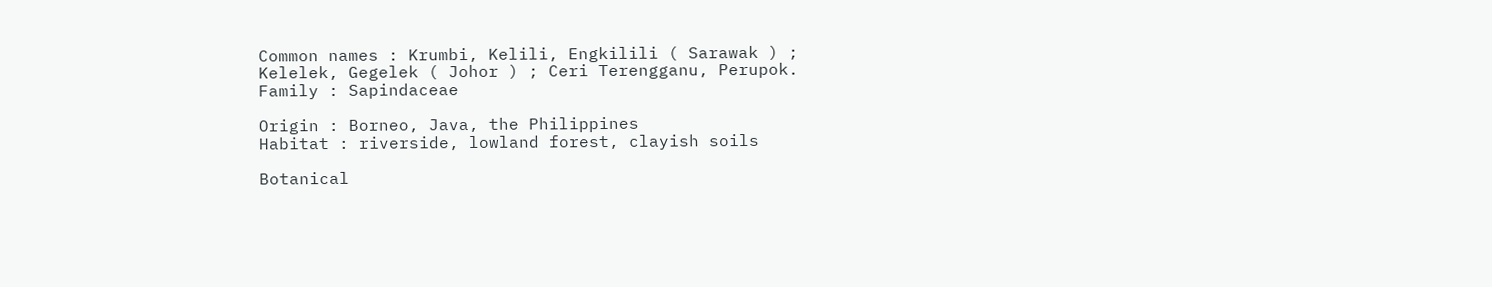Common names : Krumbi, Kelili, Engkilili ( Sarawak ) ; Kelelek, Gegelek ( Johor ) ; Ceri Terengganu, Perupok.
Family : Sapindaceae

Origin : Borneo, Java, the Philippines
Habitat : riverside, lowland forest, clayish soils

Botanical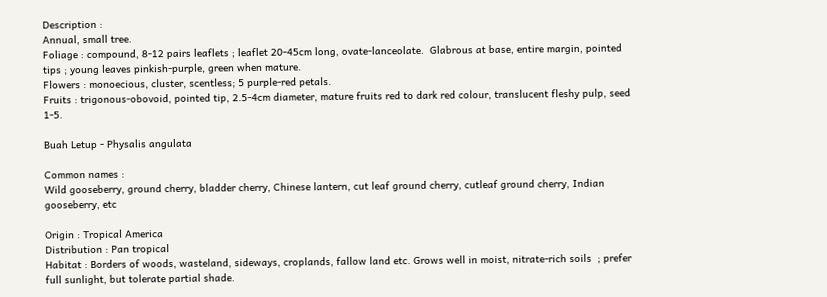Description :
Annual, small tree.
Foliage : compound, 8-12 pairs leaflets ; leaflet 20-45cm long, ovate-lanceolate.  Glabrous at base, entire margin, pointed tips ; young leaves pinkish-purple, green when mature.
Flowers : monoecious, cluster, scentless; 5 purple-red petals.
Fruits : trigonous-obovoid, pointed tip, 2.5-4cm diameter, mature fruits red to dark red colour, translucent fleshy pulp, seed 1-5.

Buah Letup - Physalis angulata

Common names :
Wild gooseberry, ground cherry, bladder cherry, Chinese lantern, cut leaf ground cherry, cutleaf ground cherry, Indian gooseberry, etc

Origin : Tropical America
Distribution : Pan tropical
Habitat : Borders of woods, wasteland, sideways, croplands, fallow land etc. Grows well in moist, nitrate-rich soils  ; prefer full sunlight, but tolerate partial shade.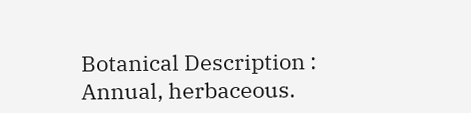Botanical Description :
Annual, herbaceous.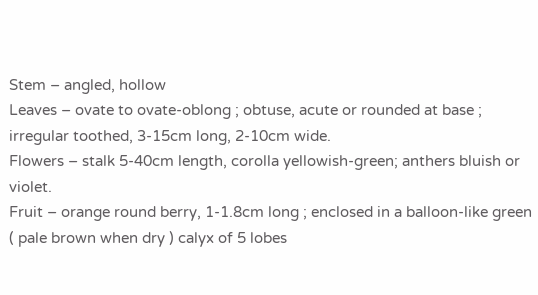Stem – angled, hollow
Leaves – ovate to ovate-oblong ; obtuse, acute or rounded at base ; irregular toothed, 3-15cm long, 2-10cm wide.
Flowers – stalk 5-40cm length, corolla yellowish-green; anthers bluish or violet.
Fruit – orange round berry, 1-1.8cm long ; enclosed in a balloon-like green ( pale brown when dry ) calyx of 5 lobes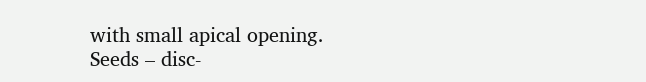with small apical opening.
Seeds – disc-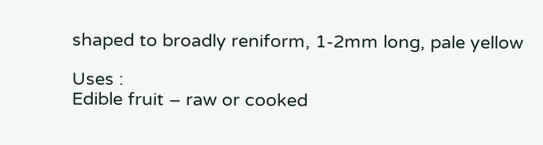shaped to broadly reniform, 1-2mm long, pale yellow

Uses :
Edible fruit – raw or cooked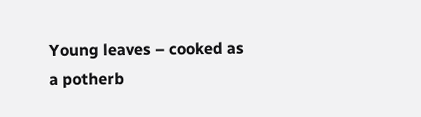Young leaves – cooked as a potherb